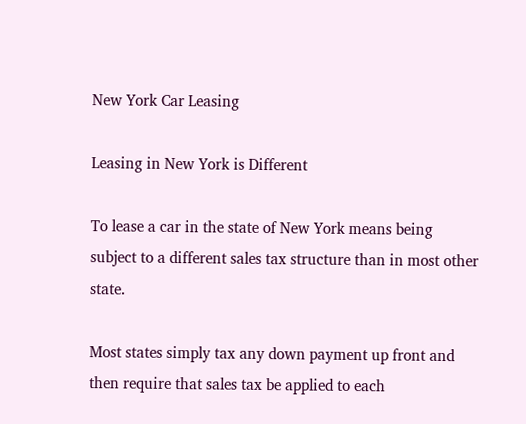New York Car Leasing

Leasing in New York is Different

To lease a car in the state of New York means being subject to a different sales tax structure than in most other state.

Most states simply tax any down payment up front and then require that sales tax be applied to each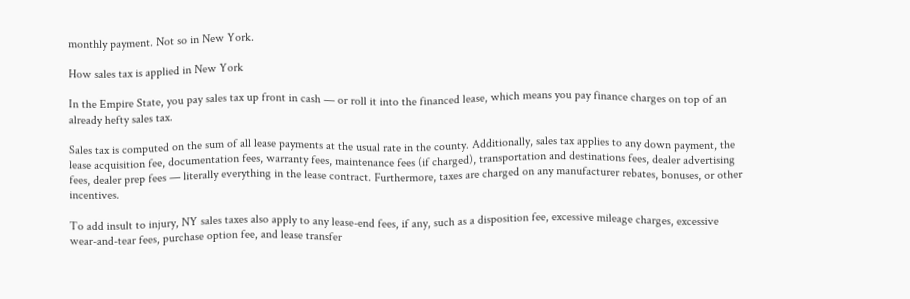monthly payment. Not so in New York.

How sales tax is applied in New York

In the Empire State, you pay sales tax up front in cash — or roll it into the financed lease, which means you pay finance charges on top of an already hefty sales tax.

Sales tax is computed on the sum of all lease payments at the usual rate in the county. Additionally, sales tax applies to any down payment, the lease acquisition fee, documentation fees, warranty fees, maintenance fees (if charged), transportation and destinations fees, dealer advertising fees, dealer prep fees — literally everything in the lease contract. Furthermore, taxes are charged on any manufacturer rebates, bonuses, or other incentives.

To add insult to injury, NY sales taxes also apply to any lease-end fees, if any, such as a disposition fee, excessive mileage charges, excessive wear-and-tear fees, purchase option fee, and lease transfer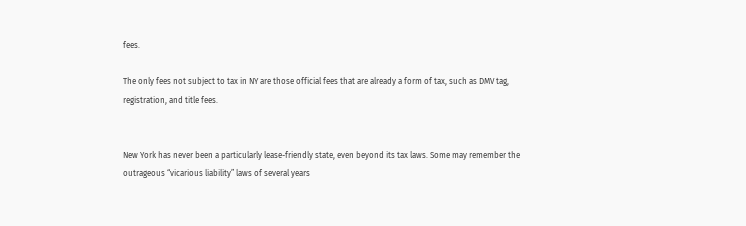fees.

The only fees not subject to tax in NY are those official fees that are already a form of tax, such as DMV tag, registration, and title fees.


New York has never been a particularly lease-friendly state, even beyond its tax laws. Some may remember the outrageous “vicarious liability” laws of several years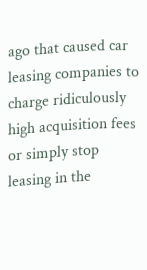ago that caused car leasing companies to charge ridiculously high acquisition fees or simply stop leasing in the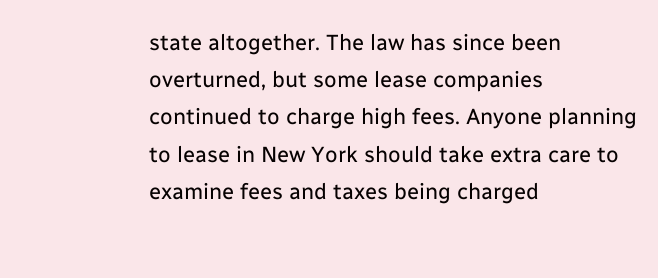state altogether. The law has since been overturned, but some lease companies continued to charge high fees. Anyone planning to lease in New York should take extra care to examine fees and taxes being charged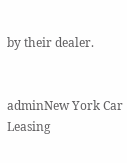by their dealer.


adminNew York Car Leasing